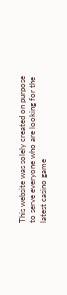This website was solely created on purpose to serve everyone who are looking for the latest casino game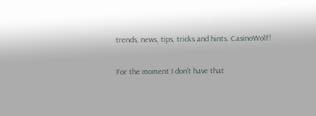trends, news, tips, tricks and hints. CasinoWolf!

For the moment I don’t have that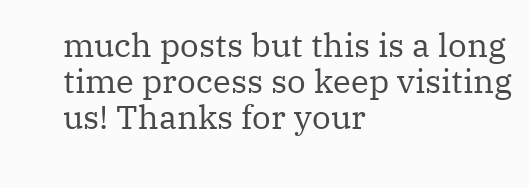much posts but this is a long time process so keep visiting us! Thanks for your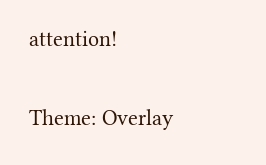attention!

Theme: Overlay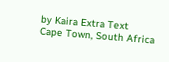by Kaira Extra Text
Cape Town, South Africa